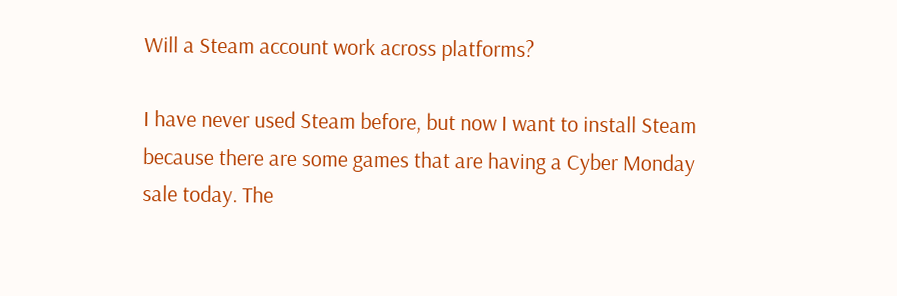Will a Steam account work across platforms?

I have never used Steam before, but now I want to install Steam because there are some games that are having a Cyber Monday sale today. The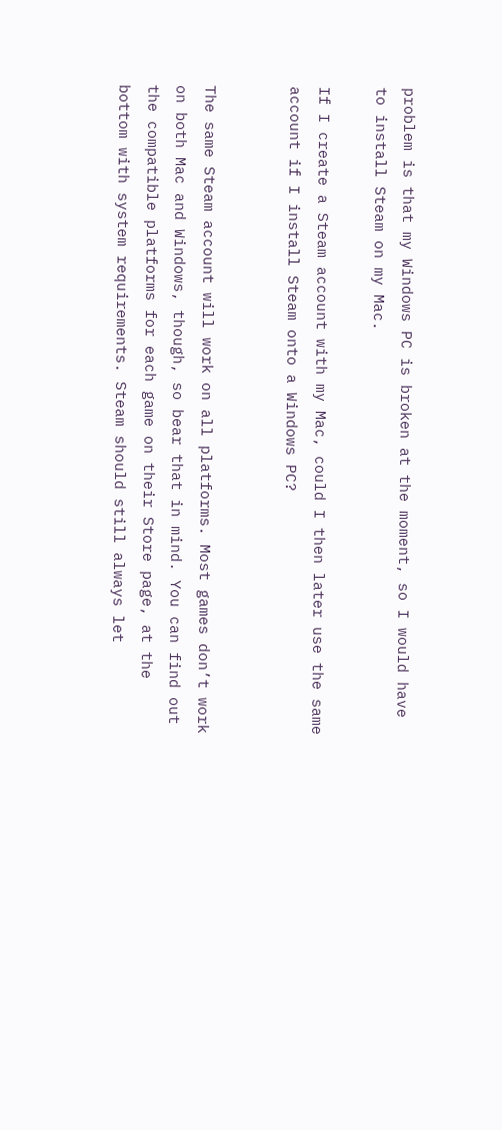problem is that my Windows PC is broken at the moment, so I would have to install Steam on my Mac.

If I create a Steam account with my Mac, could I then later use the same account if I install Steam onto a Windows PC?


The same Steam account will work on all platforms. Most games don’t work on both Mac and Windows, though, so bear that in mind. You can find out the compatible platforms for each game on their Store page, at the bottom with system requirements. Steam should still always let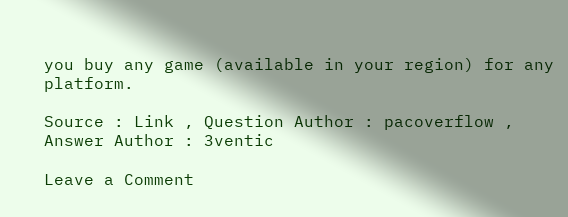you buy any game (available in your region) for any platform.

Source : Link , Question Author : pacoverflow , Answer Author : 3ventic

Leave a Comment